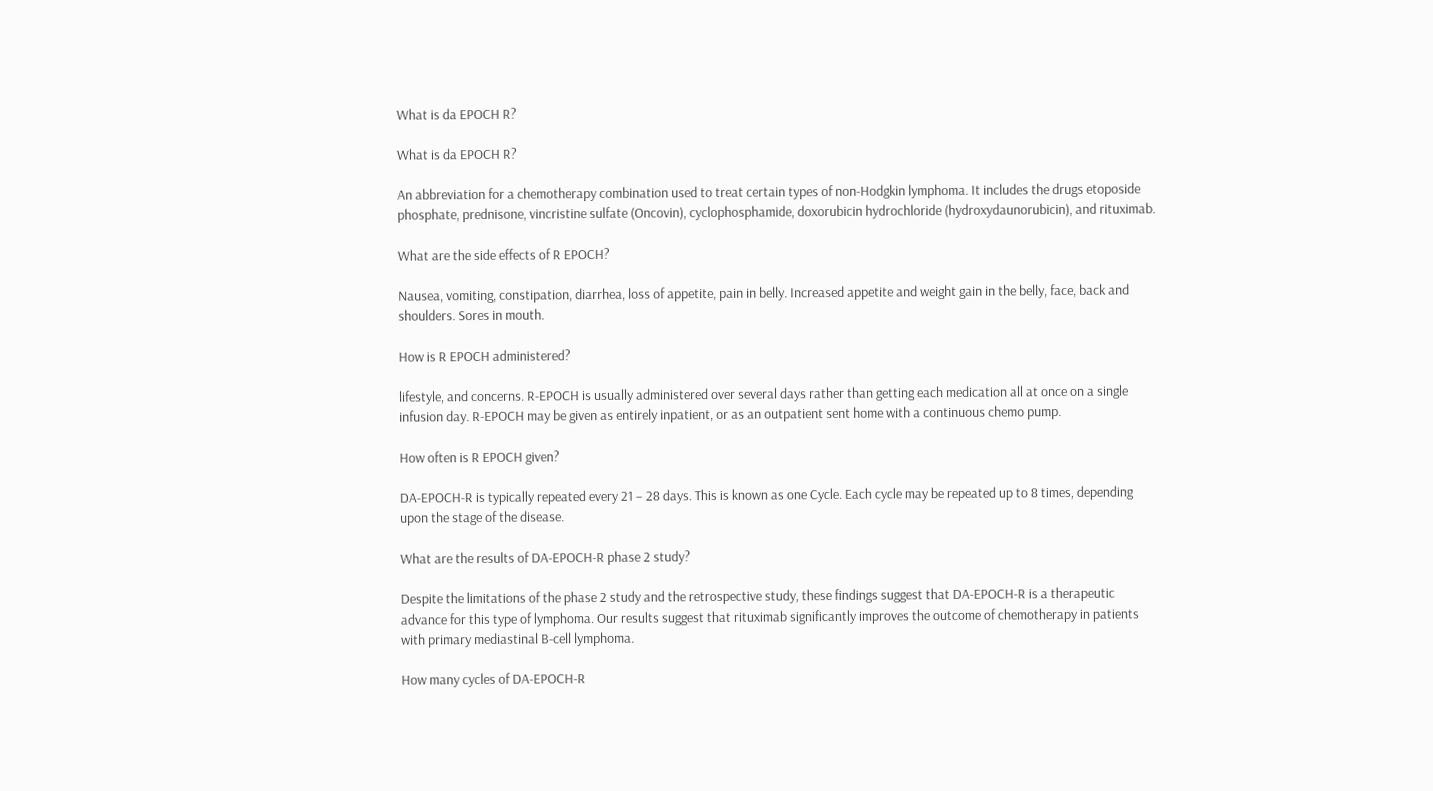What is da EPOCH R?

What is da EPOCH R?

An abbreviation for a chemotherapy combination used to treat certain types of non-Hodgkin lymphoma. It includes the drugs etoposide phosphate, prednisone, vincristine sulfate (Oncovin), cyclophosphamide, doxorubicin hydrochloride (hydroxydaunorubicin), and rituximab.

What are the side effects of R EPOCH?

Nausea, vomiting, constipation, diarrhea, loss of appetite, pain in belly. Increased appetite and weight gain in the belly, face, back and shoulders. Sores in mouth.

How is R EPOCH administered?

lifestyle, and concerns. R-EPOCH is usually administered over several days rather than getting each medication all at once on a single infusion day. R-EPOCH may be given as entirely inpatient, or as an outpatient sent home with a continuous chemo pump.

How often is R EPOCH given?

DA-EPOCH-R is typically repeated every 21 – 28 days. This is known as one Cycle. Each cycle may be repeated up to 8 times, depending upon the stage of the disease.

What are the results of DA-EPOCH-R phase 2 study?

Despite the limitations of the phase 2 study and the retrospective study, these findings suggest that DA-EPOCH-R is a therapeutic advance for this type of lymphoma. Our results suggest that rituximab significantly improves the outcome of chemotherapy in patients with primary mediastinal B-cell lymphoma.

How many cycles of DA-EPOCH-R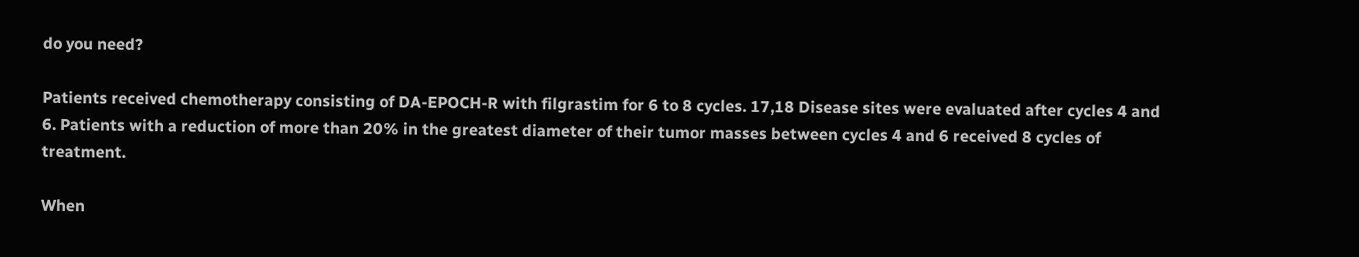do you need?

Patients received chemotherapy consisting of DA-EPOCH-R with filgrastim for 6 to 8 cycles. 17,18 Disease sites were evaluated after cycles 4 and 6. Patients with a reduction of more than 20% in the greatest diameter of their tumor masses between cycles 4 and 6 received 8 cycles of treatment.

When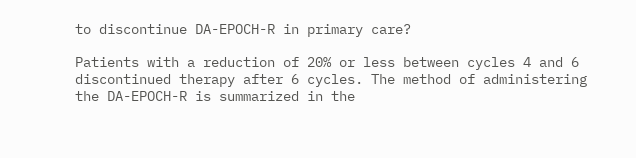to discontinue DA-EPOCH-R in primary care?

Patients with a reduction of 20% or less between cycles 4 and 6 discontinued therapy after 6 cycles. The method of administering the DA-EPOCH-R is summarized in the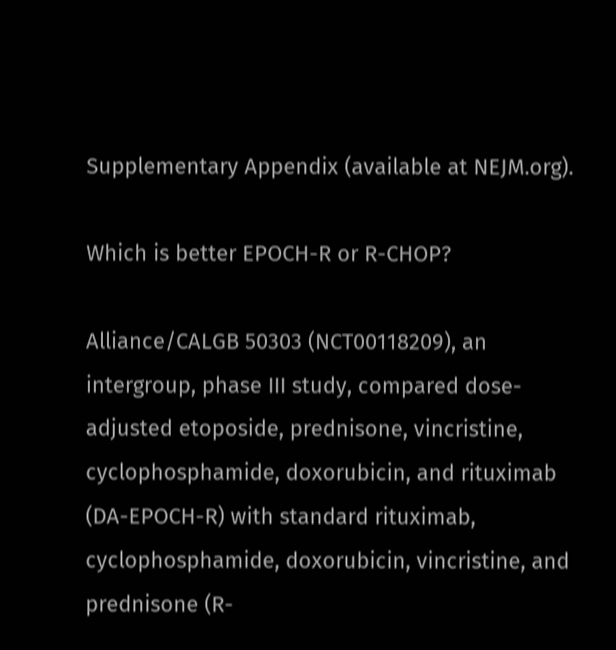Supplementary Appendix (available at NEJM.org).

Which is better EPOCH-R or R-CHOP?

Alliance/CALGB 50303 (NCT00118209), an intergroup, phase III study, compared dose-adjusted etoposide, prednisone, vincristine, cyclophosphamide, doxorubicin, and rituximab (DA-EPOCH-R) with standard rituximab, cyclophosphamide, doxorubicin, vincristine, and prednisone (R-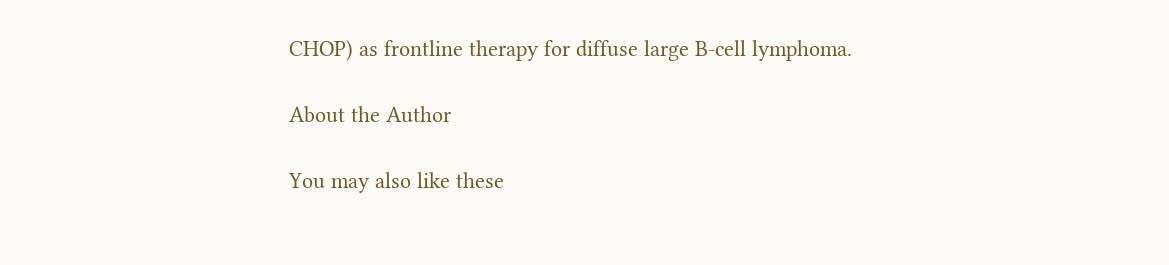CHOP) as frontline therapy for diffuse large B-cell lymphoma.

About the Author

You may also like these